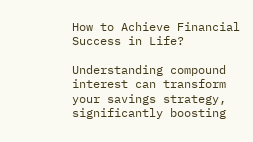How to Achieve Financial Success in Life?

Understanding compound interest can transform your savings strategy, significantly boosting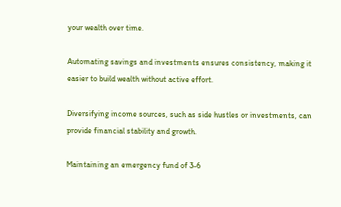your wealth over time.

Automating savings and investments ensures consistency, making it easier to build wealth without active effort.

Diversifying income sources, such as side hustles or investments, can provide financial stability and growth.

Maintaining an emergency fund of 3-6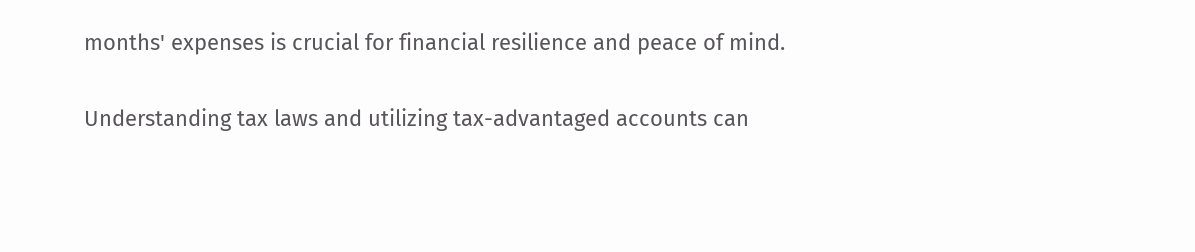months' expenses is crucial for financial resilience and peace of mind.

Understanding tax laws and utilizing tax-advantaged accounts can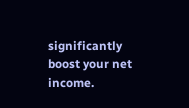significantly boost your net income.